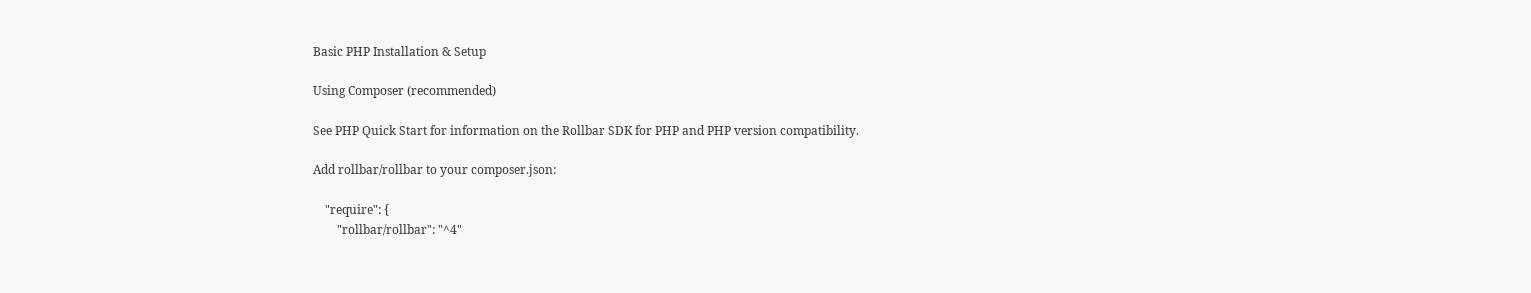Basic PHP Installation & Setup

Using Composer (recommended)

See PHP Quick Start for information on the Rollbar SDK for PHP and PHP version compatibility.

Add rollbar/rollbar to your composer.json:

    "require": {
        "rollbar/rollbar": "^4"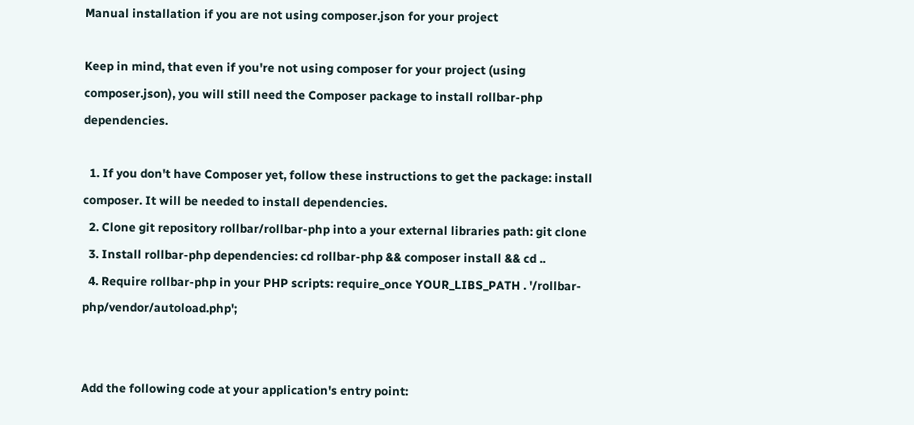Manual installation if you are not using composer.json for your project

Keep in mind, that even if you're not using composer for your project (using composer.json), you will still need the Composer package to install rollbar-php dependencies.

  1. If you don't have Composer yet, follow these instructions to get the package: install composer. It will be needed to install dependencies.
  2. Clone git repository rollbar/rollbar-php into a your external libraries path: git clone
  3. Install rollbar-php dependencies: cd rollbar-php && composer install && cd ..
  4. Require rollbar-php in your PHP scripts: require_once YOUR_LIBS_PATH . '/rollbar-php/vendor/autoload.php';


Add the following code at your application's entry point: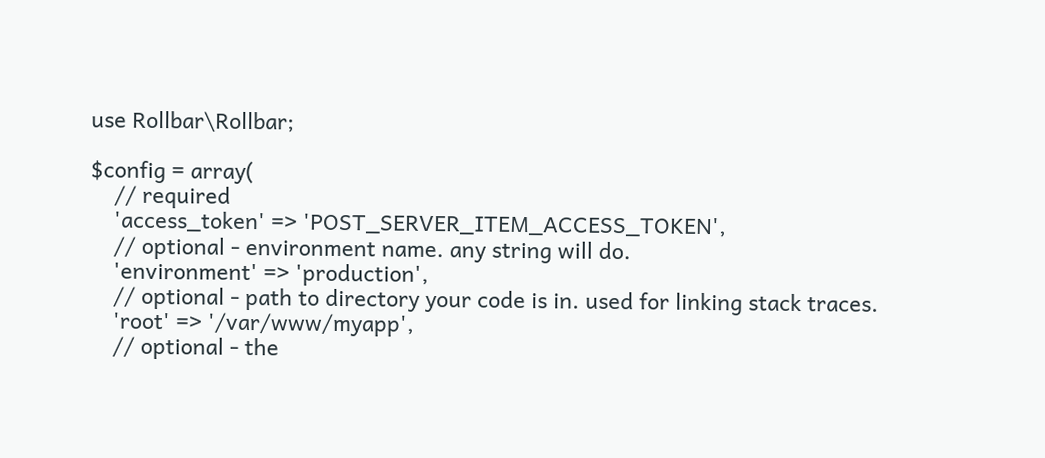use Rollbar\Rollbar;

$config = array(
    // required
    'access_token' => 'POST_SERVER_ITEM_ACCESS_TOKEN',
    // optional - environment name. any string will do.
    'environment' => 'production',
    // optional - path to directory your code is in. used for linking stack traces.
    'root' => '/var/www/myapp',
    // optional - the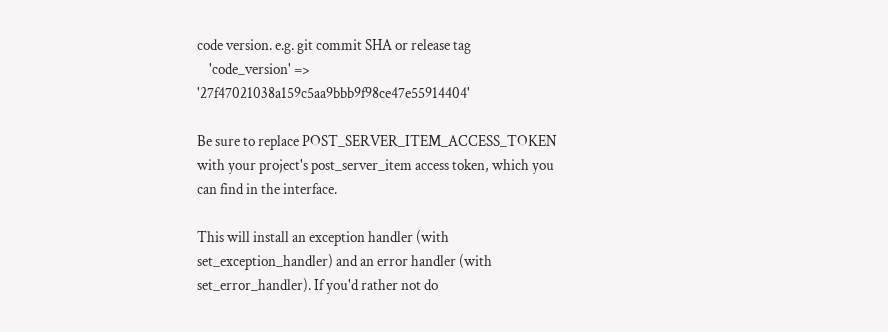code version. e.g. git commit SHA or release tag
    'code_version' => '27f47021038a159c5aa9bbb9f98ce47e55914404'

Be sure to replace POST_SERVER_ITEM_ACCESS_TOKEN with your project's post_server_item access token, which you can find in the interface.

This will install an exception handler (with set_exception_handler) and an error handler (with set_error_handler). If you'd rather not do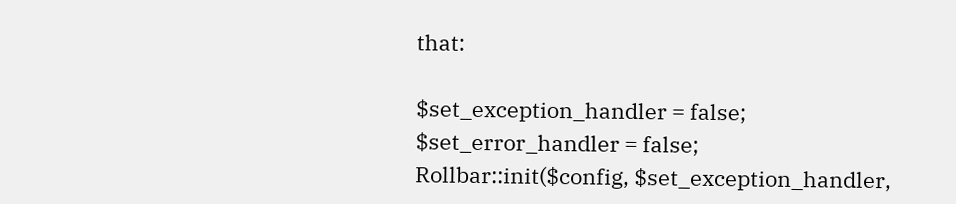that:

$set_exception_handler = false;
$set_error_handler = false;
Rollbar::init($config, $set_exception_handler,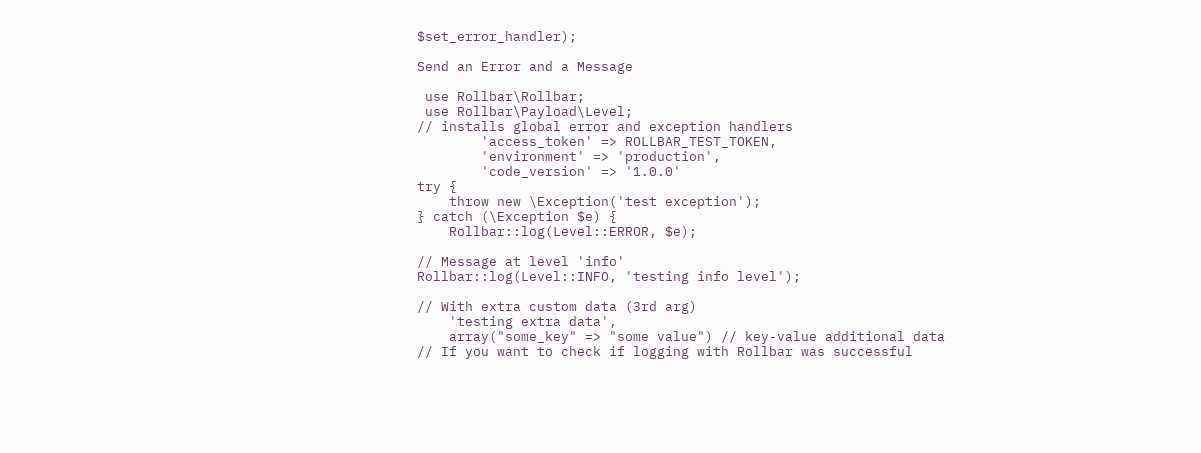$set_error_handler);

Send an Error and a Message

 use Rollbar\Rollbar;
 use Rollbar\Payload\Level;
// installs global error and exception handlers
        'access_token' => ROLLBAR_TEST_TOKEN,
        'environment' => 'production',
        'code_version' => '1.0.0'
try {
    throw new \Exception('test exception');
} catch (\Exception $e) {
    Rollbar::log(Level::ERROR, $e);

// Message at level 'info'
Rollbar::log(Level::INFO, 'testing info level');

// With extra custom data (3rd arg)
    'testing extra data',
    array("some_key" => "some value") // key-value additional data
// If you want to check if logging with Rollbar was successful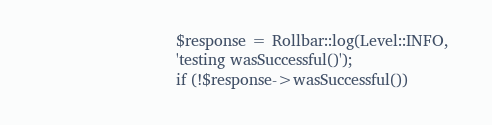$response = Rollbar::log(Level::INFO, 'testing wasSuccessful()');
if (!$response->wasSuccessful())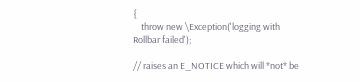{
    throw new \Exception('logging with Rollbar failed');

// raises an E_NOTICE which will *not* be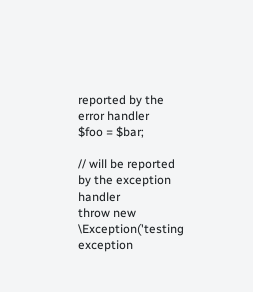reported by the error handler
$foo = $bar;

// will be reported by the exception handler
throw new \Exception('testing exception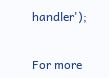handler');


For more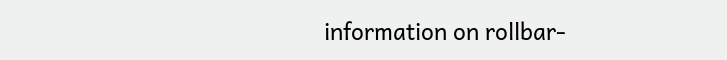information on rollbar-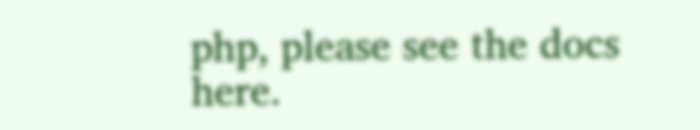php, please see the docs here.